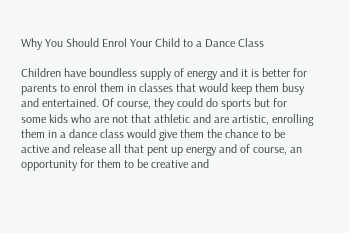Why You Should Enrol Your Child to a Dance Class

Children have boundless supply of energy and it is better for parents to enrol them in classes that would keep them busy and entertained. Of course, they could do sports but for some kids who are not that athletic and are artistic, enrolling them in a dance class would give them the chance to be active and release all that pent up energy and of course, an opportunity for them to be creative and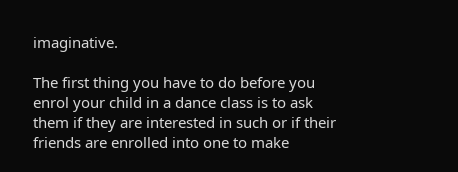imaginative.

The first thing you have to do before you enrol your child in a dance class is to ask them if they are interested in such or if their friends are enrolled into one to make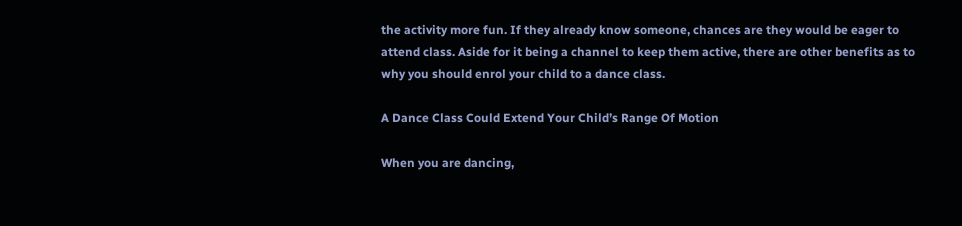the activity more fun. If they already know someone, chances are they would be eager to attend class. Aside for it being a channel to keep them active, there are other benefits as to why you should enrol your child to a dance class.

A Dance Class Could Extend Your Child’s Range Of Motion

When you are dancing,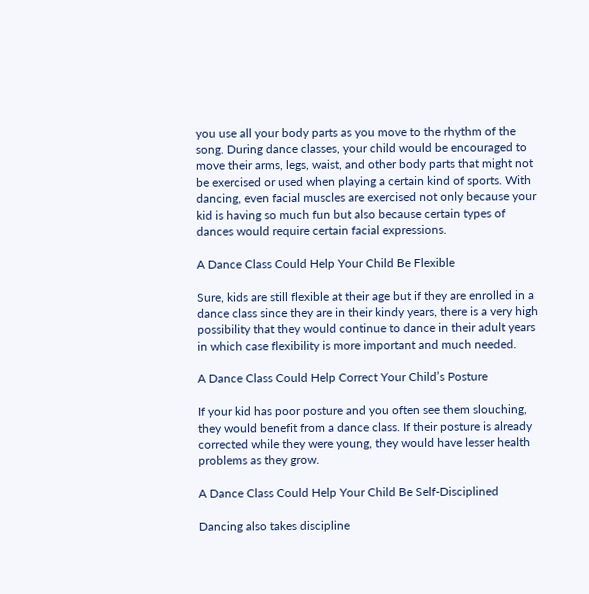you use all your body parts as you move to the rhythm of the song. During dance classes, your child would be encouraged to move their arms, legs, waist, and other body parts that might not be exercised or used when playing a certain kind of sports. With dancing, even facial muscles are exercised not only because your kid is having so much fun but also because certain types of dances would require certain facial expressions.

A Dance Class Could Help Your Child Be Flexible

Sure, kids are still flexible at their age but if they are enrolled in a dance class since they are in their kindy years, there is a very high possibility that they would continue to dance in their adult years in which case flexibility is more important and much needed.

A Dance Class Could Help Correct Your Child’s Posture

If your kid has poor posture and you often see them slouching, they would benefit from a dance class. If their posture is already corrected while they were young, they would have lesser health problems as they grow.

A Dance Class Could Help Your Child Be Self-Disciplined

Dancing also takes discipline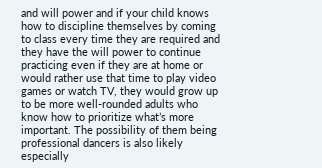and will power and if your child knows how to discipline themselves by coming to class every time they are required and they have the will power to continue practicing even if they are at home or would rather use that time to play video games or watch TV, they would grow up to be more well-rounded adults who know how to prioritize what’s more important. The possibility of them being professional dancers is also likely especially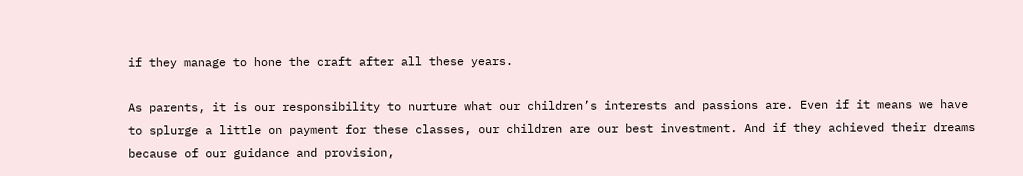if they manage to hone the craft after all these years.

As parents, it is our responsibility to nurture what our children’s interests and passions are. Even if it means we have to splurge a little on payment for these classes, our children are our best investment. And if they achieved their dreams because of our guidance and provision,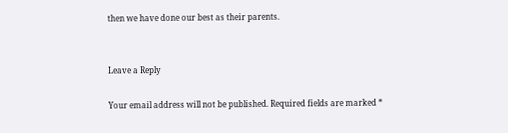then we have done our best as their parents.


Leave a Reply

Your email address will not be published. Required fields are marked *